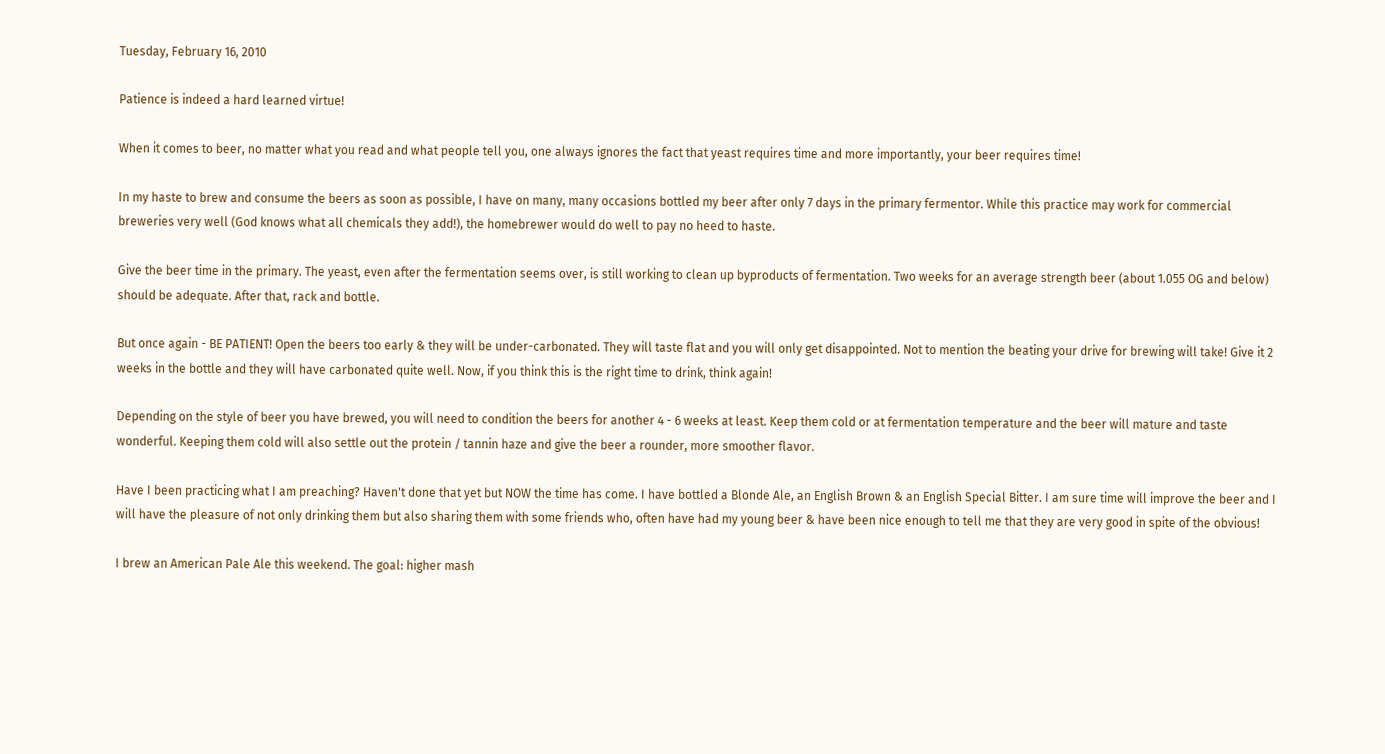Tuesday, February 16, 2010

Patience is indeed a hard learned virtue!

When it comes to beer, no matter what you read and what people tell you, one always ignores the fact that yeast requires time and more importantly, your beer requires time!

In my haste to brew and consume the beers as soon as possible, I have on many, many occasions bottled my beer after only 7 days in the primary fermentor. While this practice may work for commercial breweries very well (God knows what all chemicals they add!), the homebrewer would do well to pay no heed to haste.

Give the beer time in the primary. The yeast, even after the fermentation seems over, is still working to clean up byproducts of fermentation. Two weeks for an average strength beer (about 1.055 OG and below) should be adequate. After that, rack and bottle.

But once again - BE PATIENT! Open the beers too early & they will be under-carbonated. They will taste flat and you will only get disappointed. Not to mention the beating your drive for brewing will take! Give it 2 weeks in the bottle and they will have carbonated quite well. Now, if you think this is the right time to drink, think again!

Depending on the style of beer you have brewed, you will need to condition the beers for another 4 - 6 weeks at least. Keep them cold or at fermentation temperature and the beer will mature and taste wonderful. Keeping them cold will also settle out the protein / tannin haze and give the beer a rounder, more smoother flavor.

Have I been practicing what I am preaching? Haven't done that yet but NOW the time has come. I have bottled a Blonde Ale, an English Brown & an English Special Bitter. I am sure time will improve the beer and I will have the pleasure of not only drinking them but also sharing them with some friends who, often have had my young beer & have been nice enough to tell me that they are very good in spite of the obvious!

I brew an American Pale Ale this weekend. The goal: higher mash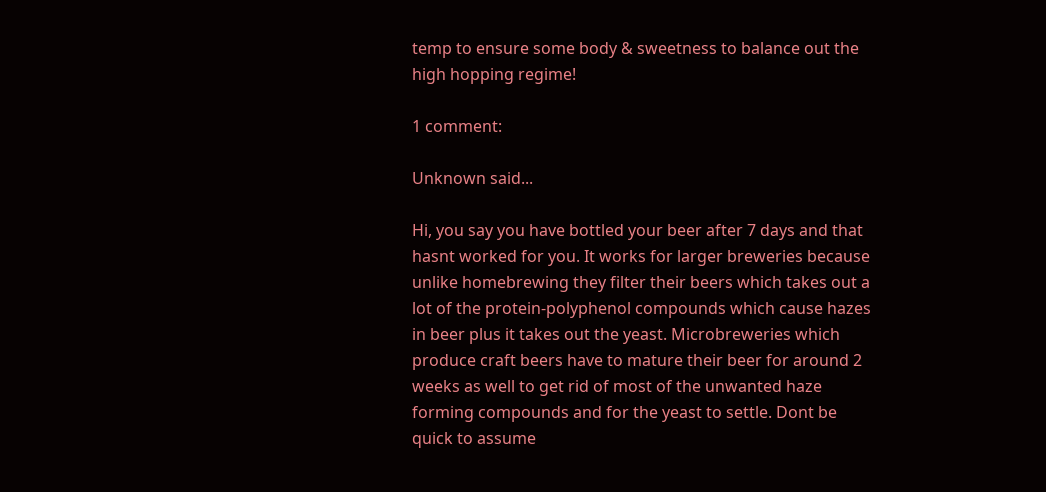temp to ensure some body & sweetness to balance out the high hopping regime!

1 comment:

Unknown said...

Hi, you say you have bottled your beer after 7 days and that hasnt worked for you. It works for larger breweries because unlike homebrewing they filter their beers which takes out a lot of the protein-polyphenol compounds which cause hazes in beer plus it takes out the yeast. Microbreweries which produce craft beers have to mature their beer for around 2 weeks as well to get rid of most of the unwanted haze forming compounds and for the yeast to settle. Dont be quick to assume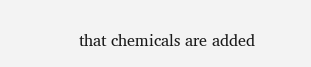that chemicals are added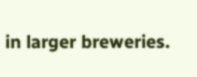in larger breweries.